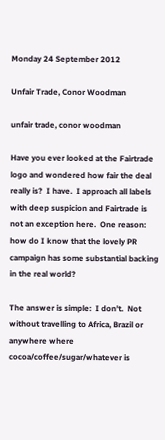Monday 24 September 2012

Unfair Trade, Conor Woodman

unfair trade, conor woodman

Have you ever looked at the Fairtrade logo and wondered how fair the deal really is?  I have.  I approach all labels with deep suspicion and Fairtrade is not an exception here.  One reason: how do I know that the lovely PR campaign has some substantial backing in the real world?

The answer is simple:  I don't.  Not without travelling to Africa, Brazil or anywhere where cocoa/coffee/sugar/whatever is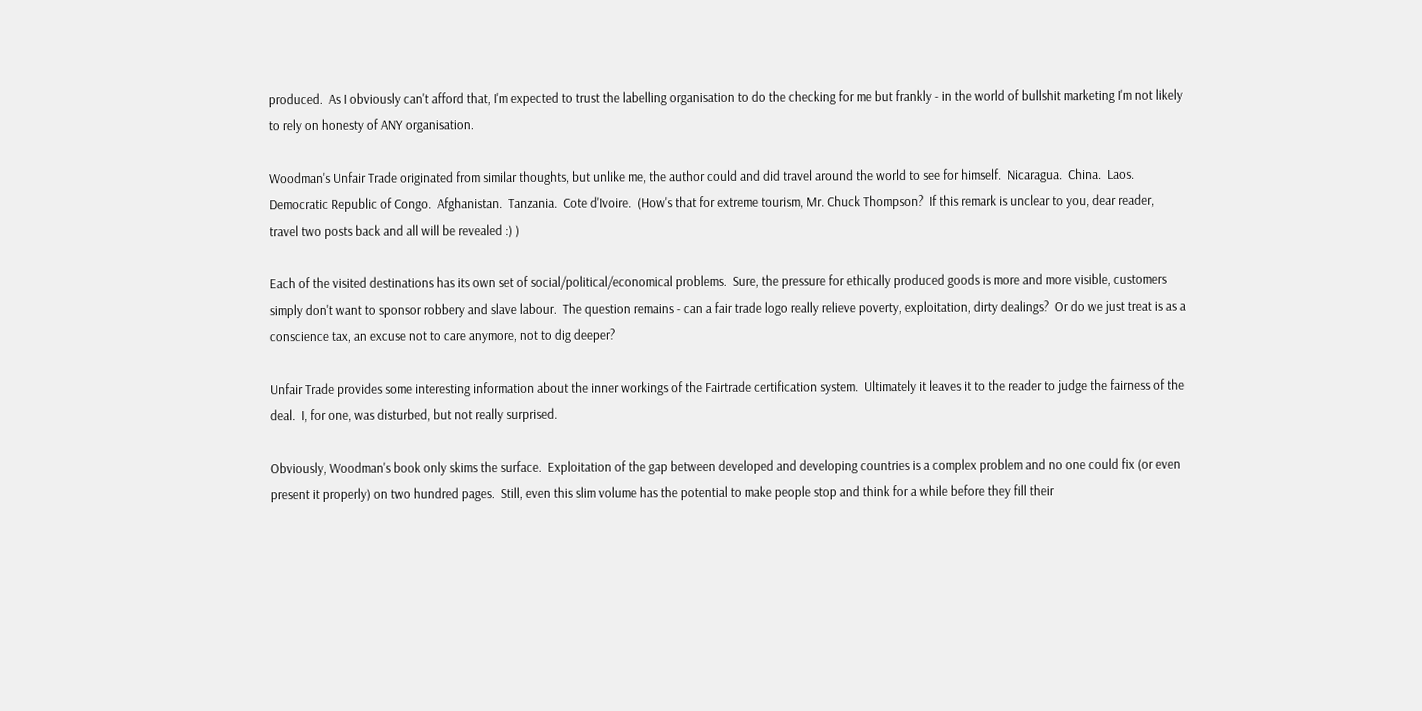produced.  As I obviously can't afford that, I'm expected to trust the labelling organisation to do the checking for me but frankly - in the world of bullshit marketing I'm not likely to rely on honesty of ANY organisation.

Woodman's Unfair Trade originated from similar thoughts, but unlike me, the author could and did travel around the world to see for himself.  Nicaragua.  China.  Laos.  Democratic Republic of Congo.  Afghanistan.  Tanzania.  Cote d'Ivoire.  (How's that for extreme tourism, Mr. Chuck Thompson?  If this remark is unclear to you, dear reader, travel two posts back and all will be revealed :) )

Each of the visited destinations has its own set of social/political/economical problems.  Sure, the pressure for ethically produced goods is more and more visible, customers simply don't want to sponsor robbery and slave labour.  The question remains - can a fair trade logo really relieve poverty, exploitation, dirty dealings?  Or do we just treat is as a conscience tax, an excuse not to care anymore, not to dig deeper?

Unfair Trade provides some interesting information about the inner workings of the Fairtrade certification system.  Ultimately it leaves it to the reader to judge the fairness of the deal.  I, for one, was disturbed, but not really surprised.

Obviously, Woodman's book only skims the surface.  Exploitation of the gap between developed and developing countries is a complex problem and no one could fix (or even present it properly) on two hundred pages.  Still, even this slim volume has the potential to make people stop and think for a while before they fill their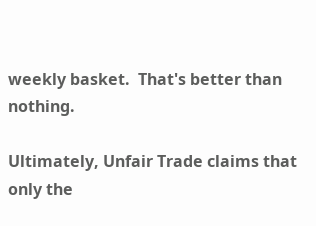weekly basket.  That's better than nothing.

Ultimately, Unfair Trade claims that only the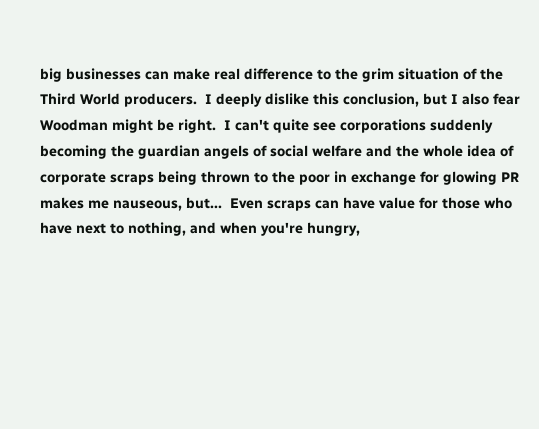big businesses can make real difference to the grim situation of the Third World producers.  I deeply dislike this conclusion, but I also fear Woodman might be right.  I can't quite see corporations suddenly becoming the guardian angels of social welfare and the whole idea of corporate scraps being thrown to the poor in exchange for glowing PR makes me nauseous, but...  Even scraps can have value for those who have next to nothing, and when you're hungry,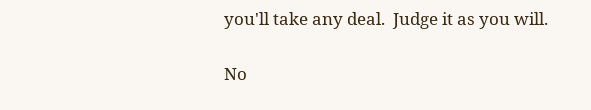you'll take any deal.  Judge it as you will.

No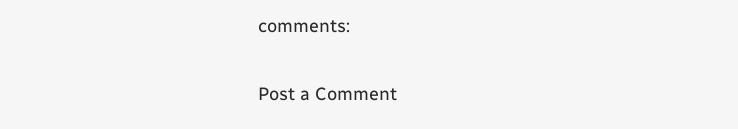comments:

Post a Comment